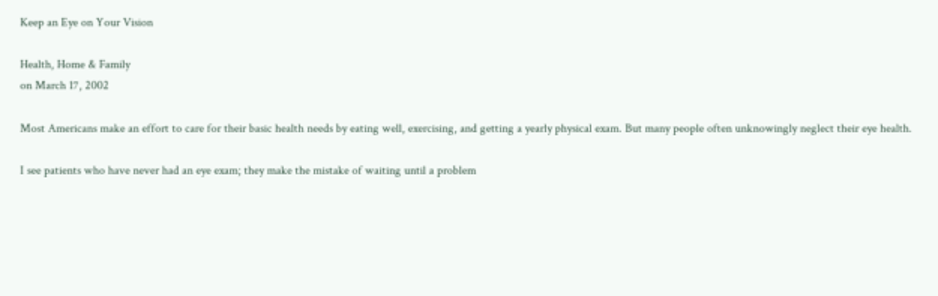Keep an Eye on Your Vision

Health, Home & Family
on March 17, 2002

Most Americans make an effort to care for their basic health needs by eating well, exercising, and getting a yearly physical exam. But many people often unknowingly neglect their eye health.

I see patients who have never had an eye exam; they make the mistake of waiting until a problem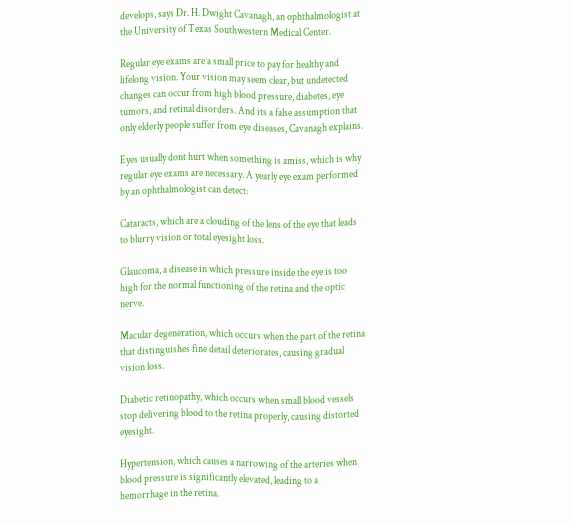develops, says Dr. H. Dwight Cavanagh, an ophthalmologist at the University of Texas Southwestern Medical Center.

Regular eye exams are a small price to pay for healthy and lifelong vision. Your vision may seem clear, but undetected changes can occur from high blood pressure, diabetes, eye tumors, and retinal disorders. And its a false assumption that only elderly people suffer from eye diseases, Cavanagh explains.

Eyes usually dont hurt when something is amiss, which is why regular eye exams are necessary. A yearly eye exam performed by an ophthalmologist can detect:

Cataracts, which are a clouding of the lens of the eye that leads to blurry vision or total eyesight loss.

Glaucoma, a disease in which pressure inside the eye is too high for the normal functioning of the retina and the optic nerve.

Macular degeneration, which occurs when the part of the retina that distinguishes fine detail deteriorates, causing gradual vision loss.

Diabetic retinopathy, which occurs when small blood vessels stop delivering blood to the retina properly, causing distorted eyesight.

Hypertension, which causes a narrowing of the arteries when blood pressure is significantly elevated, leading to a hemorrhage in the retina.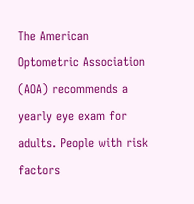The American Optometric Association (AOA) recommends a yearly eye exam for adults. People with risk factors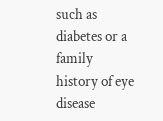such as diabetes or a family history of eye disease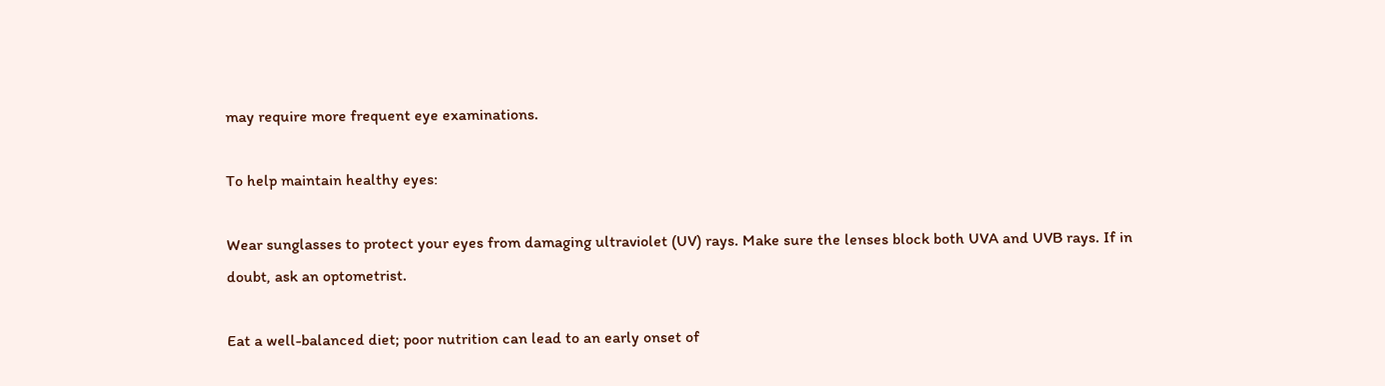may require more frequent eye examinations.

To help maintain healthy eyes:

Wear sunglasses to protect your eyes from damaging ultraviolet (UV) rays. Make sure the lenses block both UVA and UVB rays. If in doubt, ask an optometrist.

Eat a well-balanced diet; poor nutrition can lead to an early onset of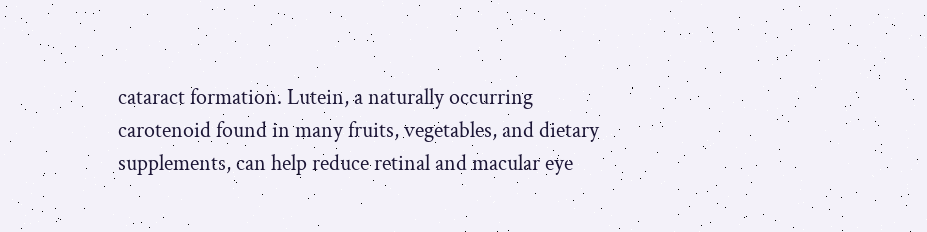cataract formation. Lutein, a naturally occurring carotenoid found in many fruits, vegetables, and dietary supplements, can help reduce retinal and macular eye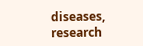diseases, research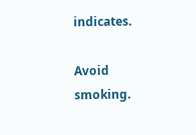indicates.

Avoid smoking.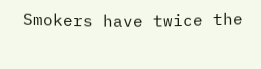Smokers have twice the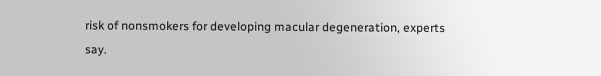risk of nonsmokers for developing macular degeneration, experts say.